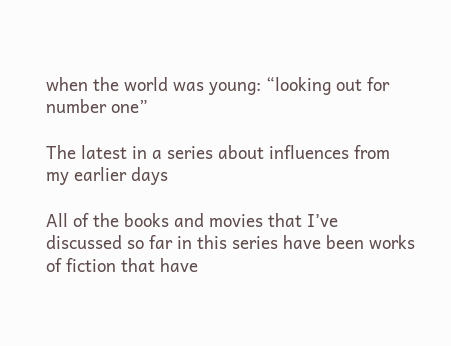when the world was young: “looking out for number one”

The latest in a series about influences from my earlier days

All of the books and movies that I’ve discussed so far in this series have been works of fiction that have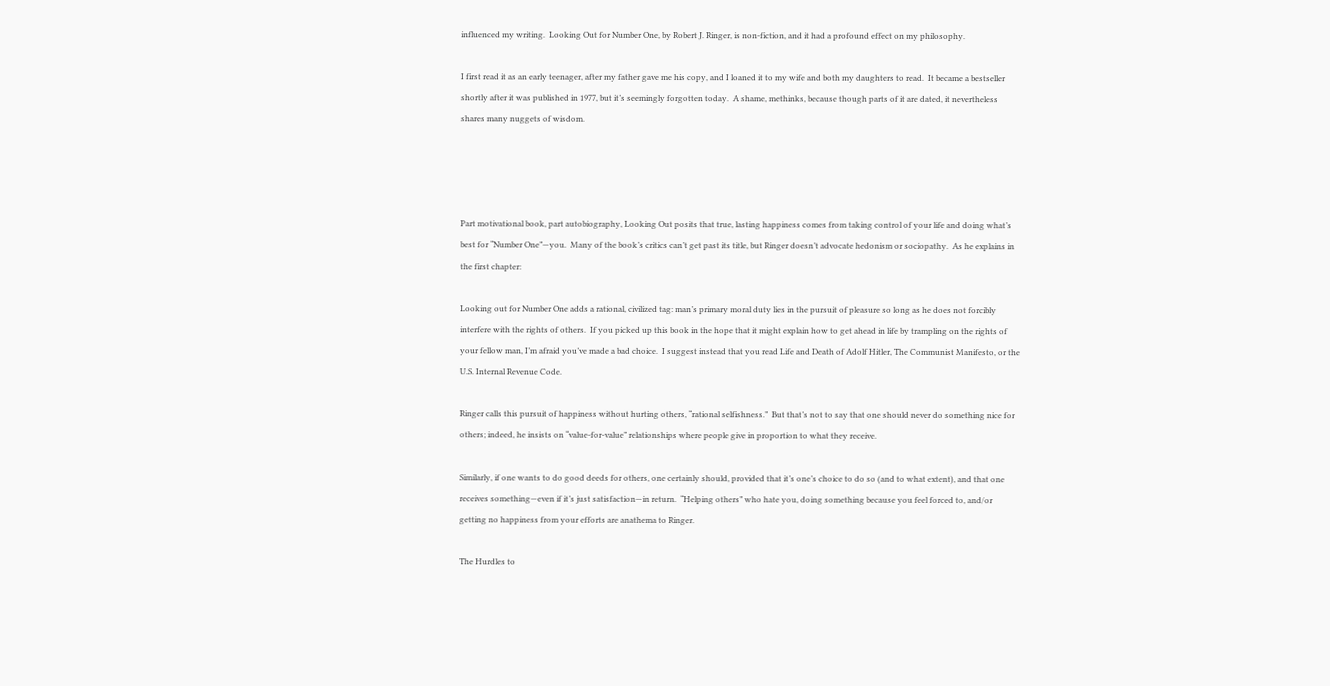influenced my writing.  Looking Out for Number One, by Robert J. Ringer, is non-fiction, and it had a profound effect on my philosophy.

I first read it as an early teenager, after my father gave me his copy, and I loaned it to my wife and both my daughters to read.  It became a bestseller shortly after it was published in 1977, but it’s seemingly forgotten today.  A shame, methinks, because though parts of it are dated, it nevertheless shares many nuggets of wisdom.




Part motivational book, part autobiography, Looking Out posits that true, lasting happiness comes from taking control of your life and doing what’s best for “Number One”—you.  Many of the book’s critics can’t get past its title, but Ringer doesn’t advocate hedonism or sociopathy.  As he explains in the first chapter:

Looking out for Number One adds a rational, civilized tag: man’s primary moral duty lies in the pursuit of pleasure so long as he does not forcibly interfere with the rights of others.  If you picked up this book in the hope that it might explain how to get ahead in life by trampling on the rights of your fellow man, I’m afraid you’ve made a bad choice.  I suggest instead that you read Life and Death of Adolf Hitler, The Communist Manifesto, or the U.S. Internal Revenue Code.

Ringer calls this pursuit of happiness without hurting others, “rational selfishness.”  But that’s not to say that one should never do something nice for others; indeed, he insists on “value-for-value” relationships where people give in proportion to what they receive.

Similarly, if one wants to do good deeds for others, one certainly should, provided that it’s one’s choice to do so (and to what extent), and that one receives something—even if it’s just satisfaction—in return.  “Helping others” who hate you, doing something because you feel forced to, and/or getting no happiness from your efforts are anathema to Ringer.

The Hurdles to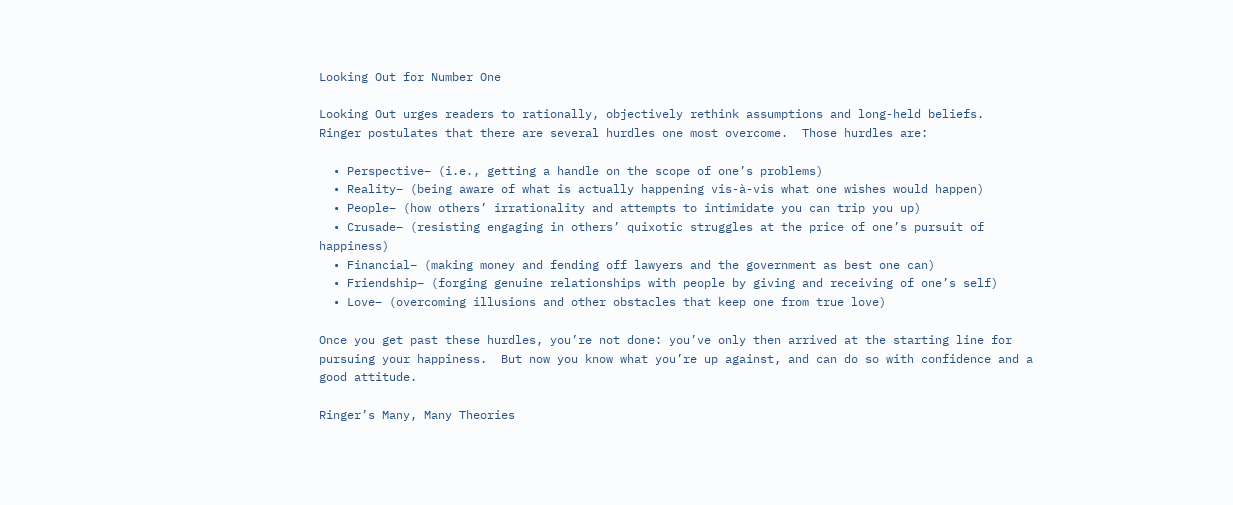Looking Out for Number One

Looking Out urges readers to rationally, objectively rethink assumptions and long-held beliefs.  Ringer postulates that there are several hurdles one most overcome.  Those hurdles are:

  • Perspective– (i.e., getting a handle on the scope of one’s problems)
  • Reality– (being aware of what is actually happening vis-à-vis what one wishes would happen)
  • People– (how others’ irrationality and attempts to intimidate you can trip you up)
  • Crusade– (resisting engaging in others’ quixotic struggles at the price of one’s pursuit of happiness)
  • Financial– (making money and fending off lawyers and the government as best one can)
  • Friendship– (forging genuine relationships with people by giving and receiving of one’s self)
  • Love– (overcoming illusions and other obstacles that keep one from true love)

Once you get past these hurdles, you’re not done: you’ve only then arrived at the starting line for pursuing your happiness.  But now you know what you’re up against, and can do so with confidence and a good attitude.

Ringer’s Many, Many Theories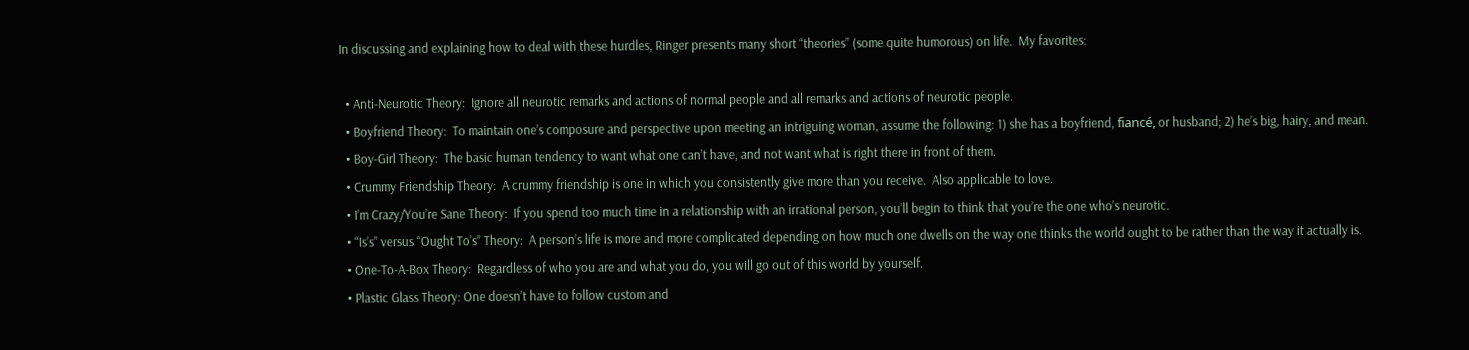In discussing and explaining how to deal with these hurdles, Ringer presents many short “theories” (some quite humorous) on life.  My favorites:

  • Anti-Neurotic Theory:  Ignore all neurotic remarks and actions of normal people and all remarks and actions of neurotic people.
  • Boyfriend Theory:  To maintain one’s composure and perspective upon meeting an intriguing woman, assume the following: 1) she has a boyfriend, fiancé, or husband; 2) he’s big, hairy, and mean.
  • Boy-Girl Theory:  The basic human tendency to want what one can’t have, and not want what is right there in front of them.
  • Crummy Friendship Theory:  A crummy friendship is one in which you consistently give more than you receive.  Also applicable to love.
  • I’m Crazy/You’re Sane Theory:  If you spend too much time in a relationship with an irrational person, you’ll begin to think that you’re the one who’s neurotic.
  • “Is’s” versus “Ought To’s” Theory:  A person’s life is more and more complicated depending on how much one dwells on the way one thinks the world ought to be rather than the way it actually is.
  • One-To-A-Box Theory:  Regardless of who you are and what you do, you will go out of this world by yourself.
  • Plastic Glass Theory: One doesn’t have to follow custom and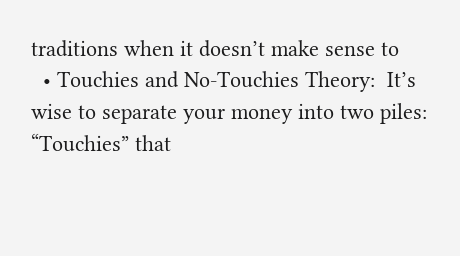traditions when it doesn’t make sense to
  • Touchies and No-Touchies Theory:  It’s wise to separate your money into two piles: “Touchies” that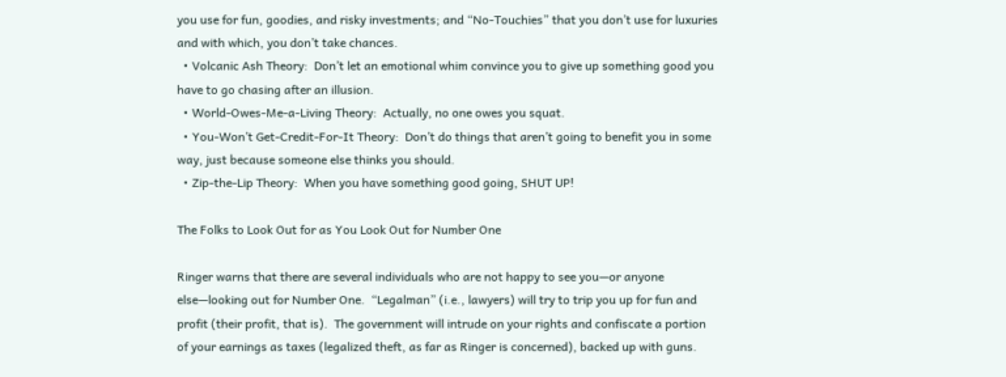you use for fun, goodies, and risky investments; and “No-Touchies” that you don’t use for luxuries and with which, you don’t take chances.
  • Volcanic Ash Theory:  Don’t let an emotional whim convince you to give up something good you have to go chasing after an illusion.
  • World-Owes-Me-a-Living Theory:  Actually, no one owes you squat.
  • You-Won’t Get-Credit-For-It Theory:  Don’t do things that aren’t going to benefit you in some way, just because someone else thinks you should.
  • Zip-the-Lip Theory:  When you have something good going, SHUT UP!

The Folks to Look Out for as You Look Out for Number One

Ringer warns that there are several individuals who are not happy to see you—or anyone else—looking out for Number One.  “Legalman” (i.e., lawyers) will try to trip you up for fun and profit (their profit, that is).  The government will intrude on your rights and confiscate a portion of your earnings as taxes (legalized theft, as far as Ringer is concerned), backed up with guns.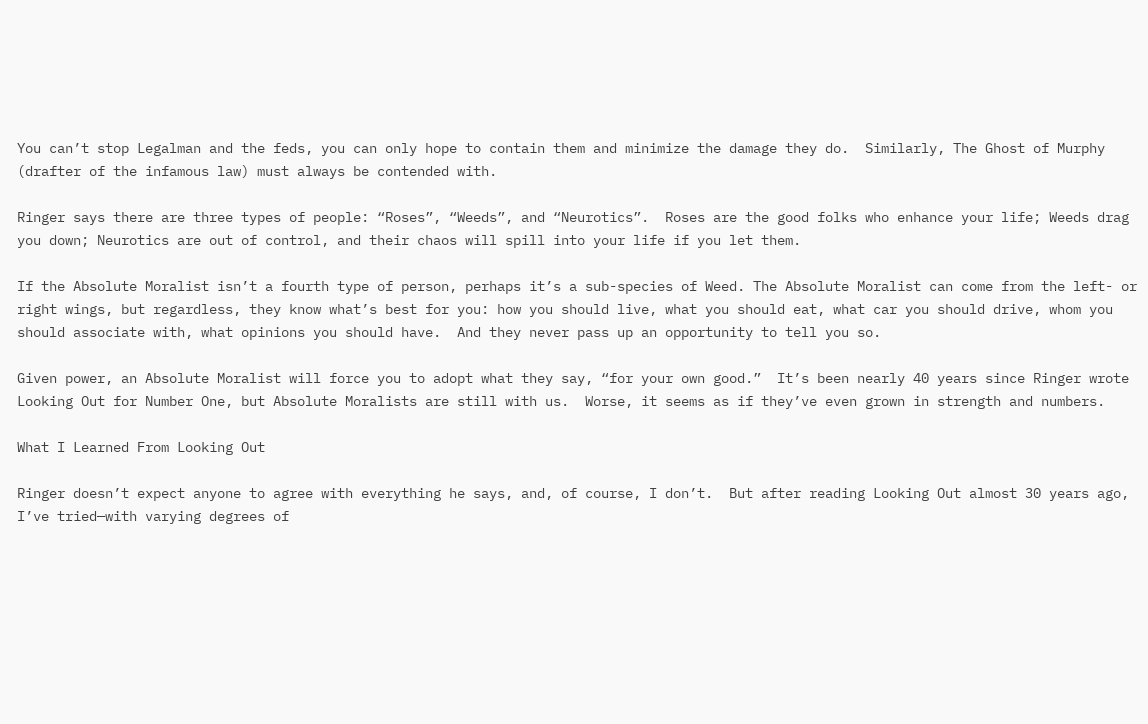You can’t stop Legalman and the feds, you can only hope to contain them and minimize the damage they do.  Similarly, The Ghost of Murphy (drafter of the infamous law) must always be contended with.

Ringer says there are three types of people: “Roses”, “Weeds”, and “Neurotics”.  Roses are the good folks who enhance your life; Weeds drag you down; Neurotics are out of control, and their chaos will spill into your life if you let them.

If the Absolute Moralist isn’t a fourth type of person, perhaps it’s a sub-species of Weed. The Absolute Moralist can come from the left- or right wings, but regardless, they know what’s best for you: how you should live, what you should eat, what car you should drive, whom you should associate with, what opinions you should have.  And they never pass up an opportunity to tell you so.

Given power, an Absolute Moralist will force you to adopt what they say, “for your own good.”  It’s been nearly 40 years since Ringer wrote Looking Out for Number One, but Absolute Moralists are still with us.  Worse, it seems as if they’ve even grown in strength and numbers.

What I Learned From Looking Out

Ringer doesn’t expect anyone to agree with everything he says, and, of course, I don’t.  But after reading Looking Out almost 30 years ago, I’ve tried—with varying degrees of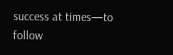success at times—to follow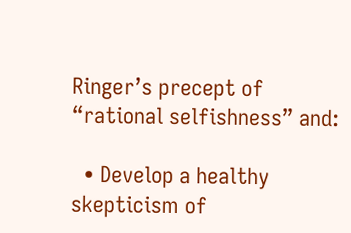Ringer’s precept of “rational selfishness” and:

  • Develop a healthy skepticism of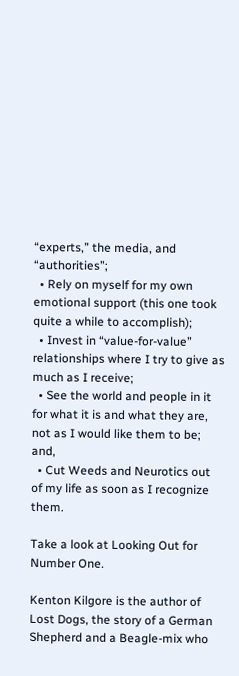“experts,” the media, and “authorities”;
  • Rely on myself for my own emotional support (this one took quite a while to accomplish);
  • Invest in “value-for-value” relationships where I try to give as much as I receive;
  • See the world and people in it for what it is and what they are, not as I would like them to be; and,
  • Cut Weeds and Neurotics out of my life as soon as I recognize them.

Take a look at Looking Out for Number One.

Kenton Kilgore is the author of Lost Dogs, the story of a German Shepherd and a Beagle-mix who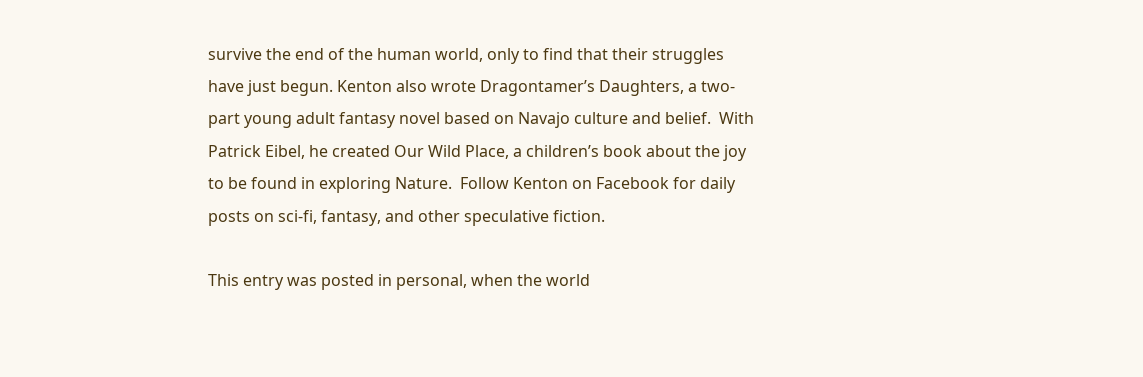survive the end of the human world, only to find that their struggles have just begun. Kenton also wrote Dragontamer’s Daughters, a two-part young adult fantasy novel based on Navajo culture and belief.  With Patrick Eibel, he created Our Wild Place, a children’s book about the joy to be found in exploring Nature.  Follow Kenton on Facebook for daily posts on sci-fi, fantasy, and other speculative fiction.

This entry was posted in personal, when the world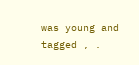was young and tagged , .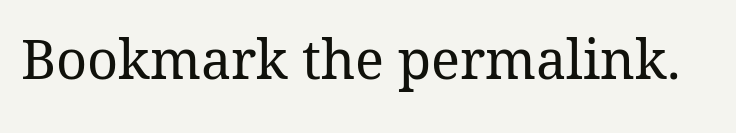Bookmark the permalink.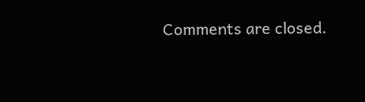Comments are closed.